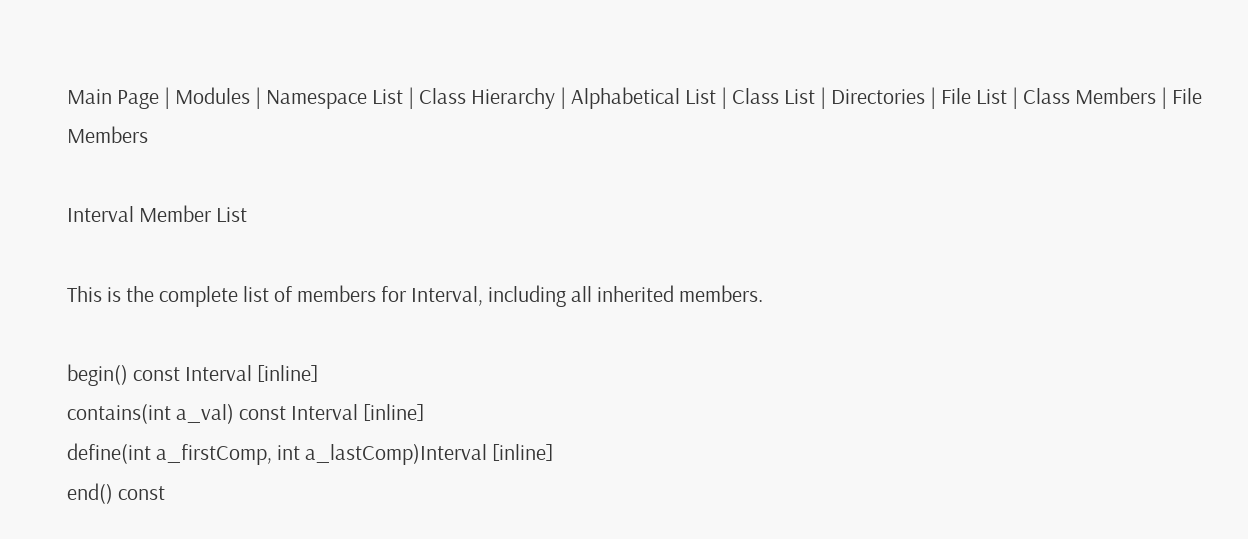Main Page | Modules | Namespace List | Class Hierarchy | Alphabetical List | Class List | Directories | File List | Class Members | File Members

Interval Member List

This is the complete list of members for Interval, including all inherited members.

begin() const Interval [inline]
contains(int a_val) const Interval [inline]
define(int a_firstComp, int a_lastComp)Interval [inline]
end() const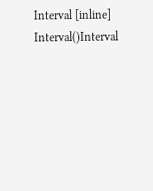Interval [inline]
Interval()Interval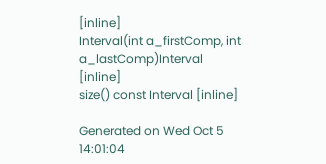[inline]
Interval(int a_firstComp, int a_lastComp)Interval [inline]
size() const Interval [inline]

Generated on Wed Oct 5 14:01:04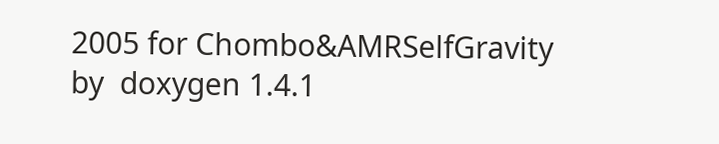2005 for Chombo&AMRSelfGravity by  doxygen 1.4.1